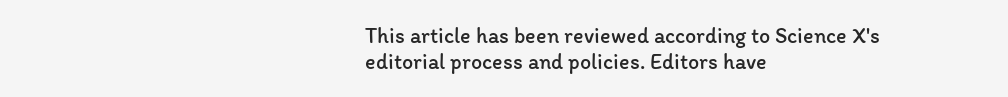This article has been reviewed according to Science X's editorial process and policies. Editors have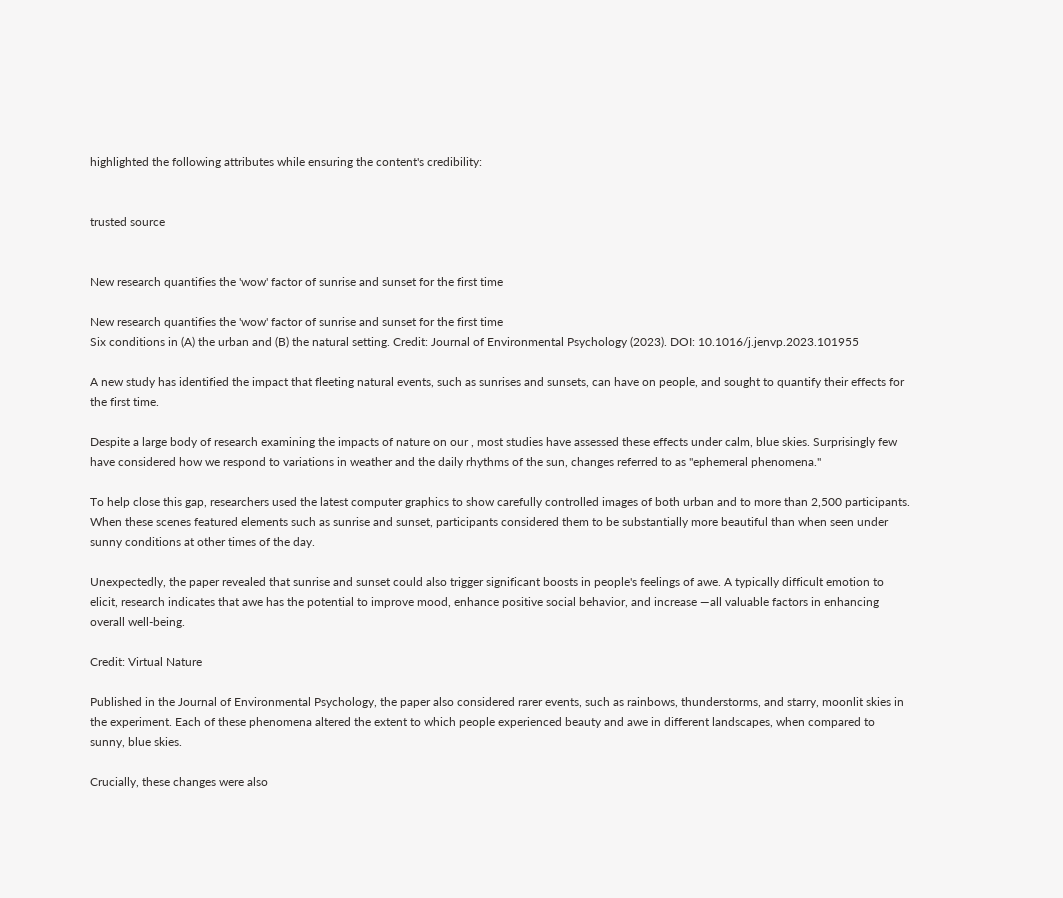highlighted the following attributes while ensuring the content's credibility:


trusted source


New research quantifies the 'wow' factor of sunrise and sunset for the first time

New research quantifies the 'wow' factor of sunrise and sunset for the first time
Six conditions in (A) the urban and (B) the natural setting. Credit: Journal of Environmental Psychology (2023). DOI: 10.1016/j.jenvp.2023.101955

A new study has identified the impact that fleeting natural events, such as sunrises and sunsets, can have on people, and sought to quantify their effects for the first time.

Despite a large body of research examining the impacts of nature on our , most studies have assessed these effects under calm, blue skies. Surprisingly few have considered how we respond to variations in weather and the daily rhythms of the sun, changes referred to as "ephemeral phenomena."

To help close this gap, researchers used the latest computer graphics to show carefully controlled images of both urban and to more than 2,500 participants. When these scenes featured elements such as sunrise and sunset, participants considered them to be substantially more beautiful than when seen under sunny conditions at other times of the day.

Unexpectedly, the paper revealed that sunrise and sunset could also trigger significant boosts in people's feelings of awe. A typically difficult emotion to elicit, research indicates that awe has the potential to improve mood, enhance positive social behavior, and increase —all valuable factors in enhancing overall well-being.

Credit: Virtual Nature

Published in the Journal of Environmental Psychology, the paper also considered rarer events, such as rainbows, thunderstorms, and starry, moonlit skies in the experiment. Each of these phenomena altered the extent to which people experienced beauty and awe in different landscapes, when compared to sunny, blue skies.

Crucially, these changes were also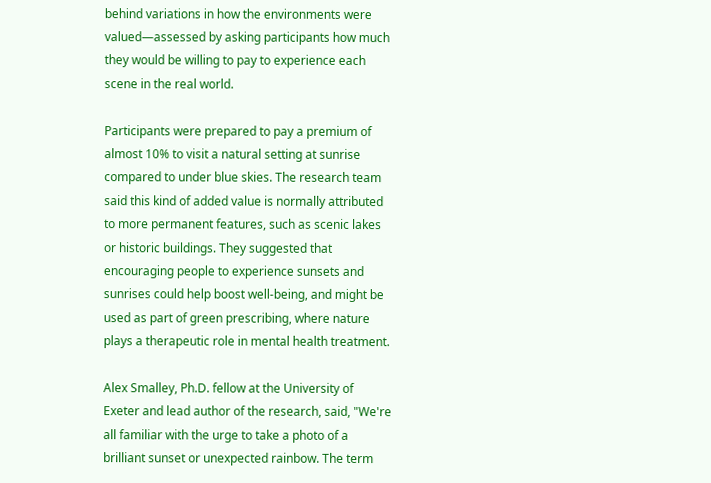behind variations in how the environments were valued—assessed by asking participants how much they would be willing to pay to experience each scene in the real world.

Participants were prepared to pay a premium of almost 10% to visit a natural setting at sunrise compared to under blue skies. The research team said this kind of added value is normally attributed to more permanent features, such as scenic lakes or historic buildings. They suggested that encouraging people to experience sunsets and sunrises could help boost well-being, and might be used as part of green prescribing, where nature plays a therapeutic role in mental health treatment.

Alex Smalley, Ph.D. fellow at the University of Exeter and lead author of the research, said, "We're all familiar with the urge to take a photo of a brilliant sunset or unexpected rainbow. The term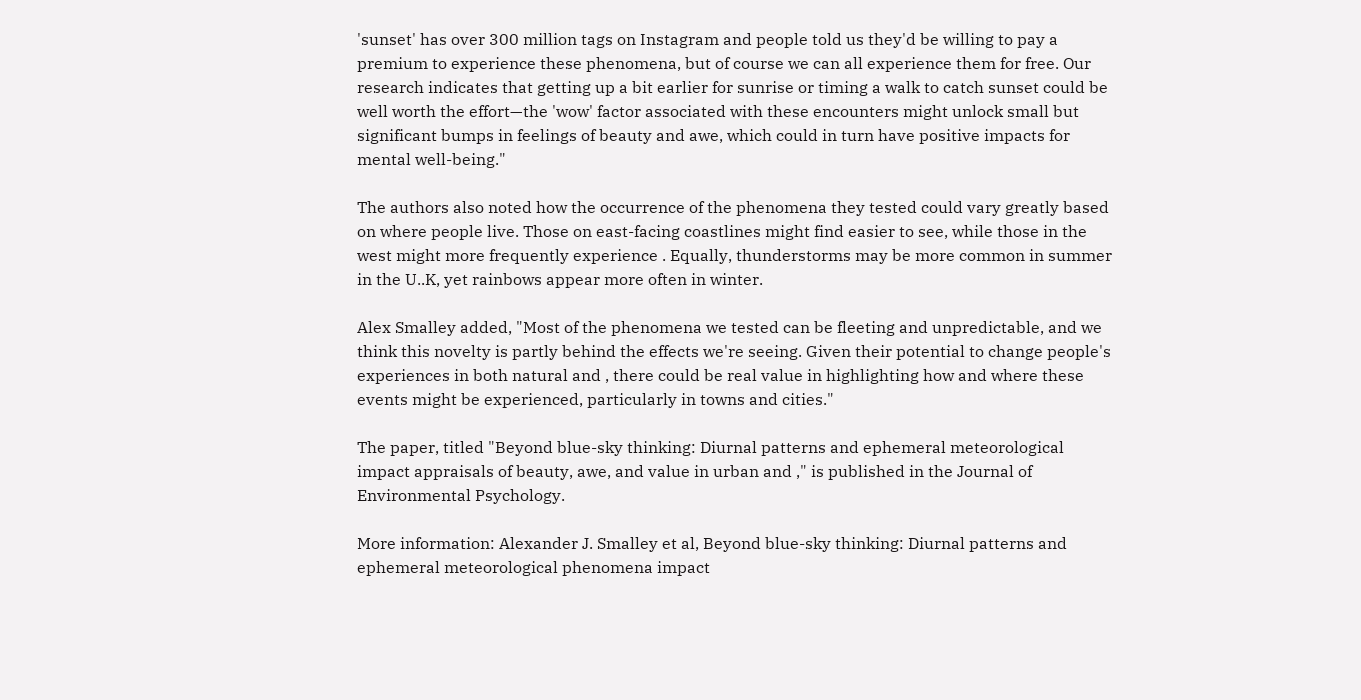'sunset' has over 300 million tags on Instagram and people told us they'd be willing to pay a premium to experience these phenomena, but of course we can all experience them for free. Our research indicates that getting up a bit earlier for sunrise or timing a walk to catch sunset could be well worth the effort—the 'wow' factor associated with these encounters might unlock small but significant bumps in feelings of beauty and awe, which could in turn have positive impacts for mental well-being."

The authors also noted how the occurrence of the phenomena they tested could vary greatly based on where people live. Those on east-facing coastlines might find easier to see, while those in the west might more frequently experience . Equally, thunderstorms may be more common in summer in the U..K, yet rainbows appear more often in winter.

Alex Smalley added, "Most of the phenomena we tested can be fleeting and unpredictable, and we think this novelty is partly behind the effects we're seeing. Given their potential to change people's experiences in both natural and , there could be real value in highlighting how and where these events might be experienced, particularly in towns and cities."

The paper, titled "Beyond blue-sky thinking: Diurnal patterns and ephemeral meteorological impact appraisals of beauty, awe, and value in urban and ," is published in the Journal of Environmental Psychology.

More information: Alexander J. Smalley et al, Beyond blue-sky thinking: Diurnal patterns and ephemeral meteorological phenomena impact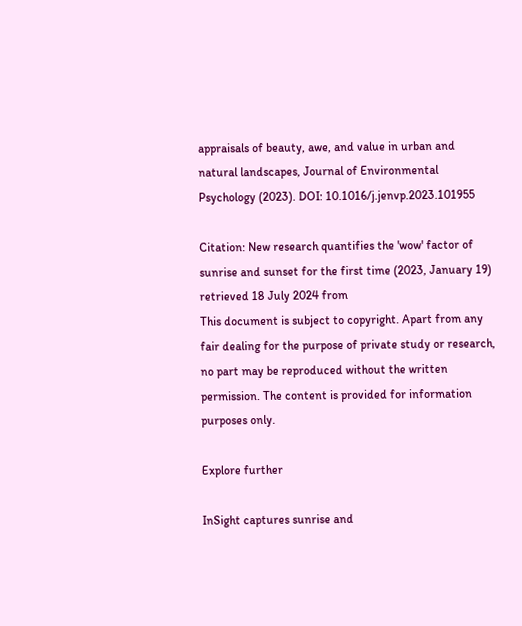appraisals of beauty, awe, and value in urban and natural landscapes, Journal of Environmental Psychology (2023). DOI: 10.1016/j.jenvp.2023.101955

Citation: New research quantifies the 'wow' factor of sunrise and sunset for the first time (2023, January 19) retrieved 18 July 2024 from
This document is subject to copyright. Apart from any fair dealing for the purpose of private study or research, no part may be reproduced without the written permission. The content is provided for information purposes only.

Explore further

InSight captures sunrise and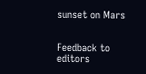sunset on Mars


Feedback to editors